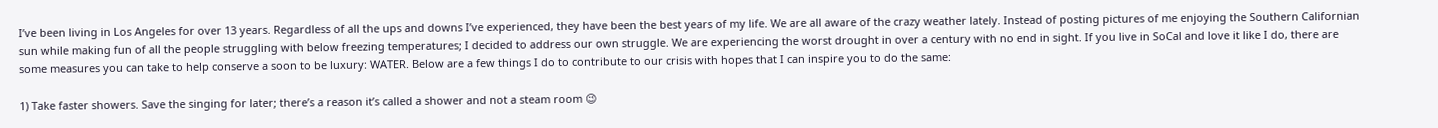I’ve been living in Los Angeles for over 13 years. Regardless of all the ups and downs I’ve experienced, they have been the best years of my life. We are all aware of the crazy weather lately. Instead of posting pictures of me enjoying the Southern Californian sun while making fun of all the people struggling with below freezing temperatures; I decided to address our own struggle. We are experiencing the worst drought in over a century with no end in sight. If you live in SoCal and love it like I do, there are some measures you can take to help conserve a soon to be luxury: WATER. Below are a few things I do to contribute to our crisis with hopes that I can inspire you to do the same:

1) Take faster showers. Save the singing for later; there’s a reason it’s called a shower and not a steam room 😉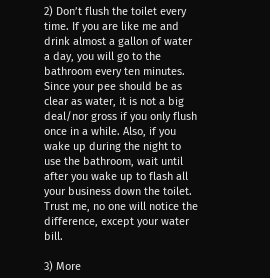2) Don’t flush the toilet every time. If you are like me and drink almost a gallon of water a day, you will go to the bathroom every ten minutes. Since your pee should be as clear as water, it is not a big deal/nor gross if you only flush once in a while. Also, if you wake up during the night to use the bathroom, wait until after you wake up to flash all your business down the toilet. Trust me, no one will notice the difference, except your water bill.

3) More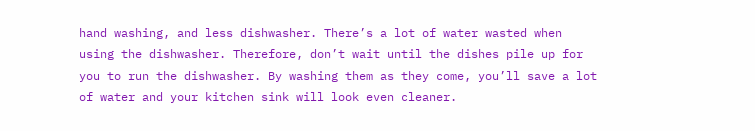hand washing, and less dishwasher. There’s a lot of water wasted when using the dishwasher. Therefore, don’t wait until the dishes pile up for you to run the dishwasher. By washing them as they come, you’ll save a lot of water and your kitchen sink will look even cleaner.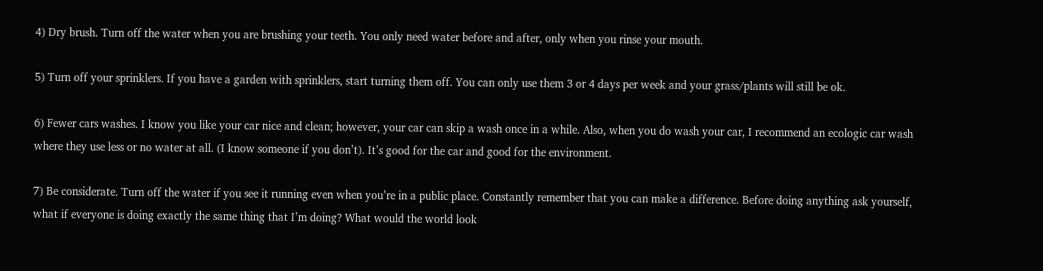4) Dry brush. Turn off the water when you are brushing your teeth. You only need water before and after, only when you rinse your mouth.

5) Turn off your sprinklers. If you have a garden with sprinklers, start turning them off. You can only use them 3 or 4 days per week and your grass/plants will still be ok.

6) Fewer cars washes. I know you like your car nice and clean; however, your car can skip a wash once in a while. Also, when you do wash your car, I recommend an ecologic car wash where they use less or no water at all. (I know someone if you don’t). It’s good for the car and good for the environment.

7) Be considerate. Turn off the water if you see it running even when you’re in a public place. Constantly remember that you can make a difference. Before doing anything ask yourself, what if everyone is doing exactly the same thing that I’m doing? What would the world look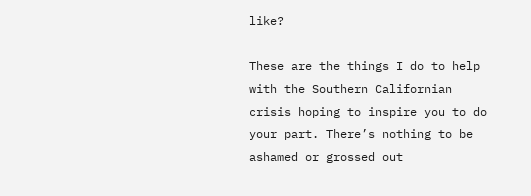like?

These are the things I do to help with the Southern Californian crisis hoping to inspire you to do your part. There’s nothing to be ashamed or grossed out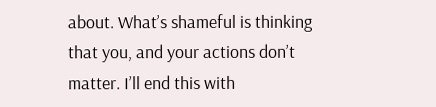about. What’s shameful is thinking that you, and your actions don’t matter. I’ll end this with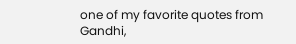one of my favorite quotes from Gandhi,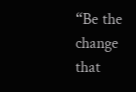“Be the change that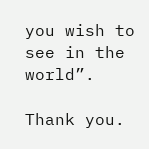you wish to see in the world”.

Thank you.